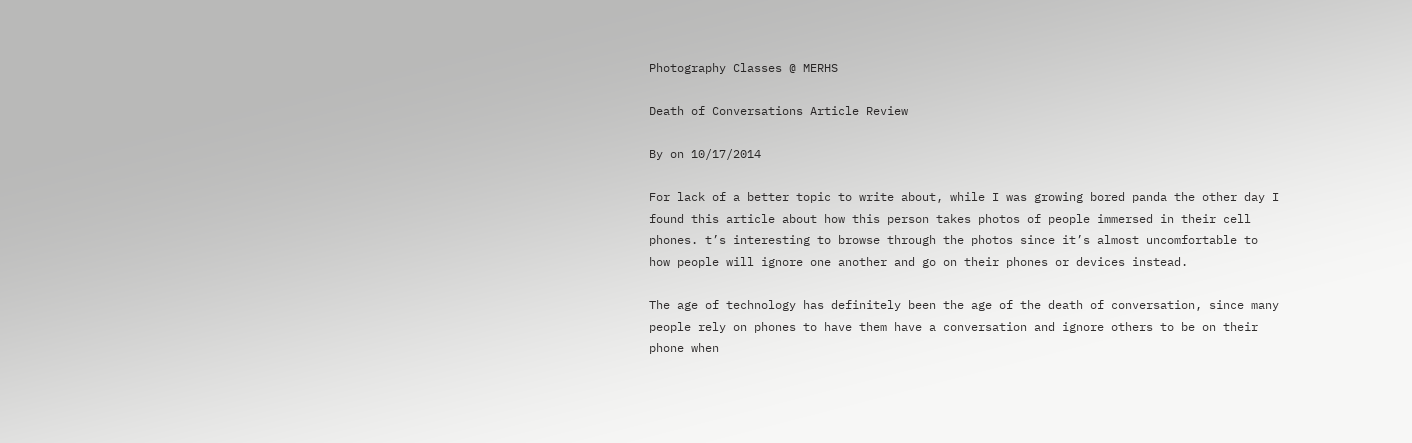Photography Classes @ MERHS

Death of Conversations Article Review

By on 10/17/2014

For lack of a better topic to write about, while I was growing bored panda the other day I found this article about how this person takes photos of people immersed in their cell phones. t’s interesting to browse through the photos since it’s almost uncomfortable to how people will ignore one another and go on their phones or devices instead.

The age of technology has definitely been the age of the death of conversation, since many people rely on phones to have them have a conversation and ignore others to be on their phone when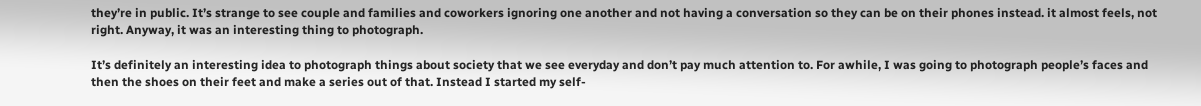they’re in public. It’s strange to see couple and families and coworkers ignoring one another and not having a conversation so they can be on their phones instead. it almost feels, not right. Anyway, it was an interesting thing to photograph.

It’s definitely an interesting idea to photograph things about society that we see everyday and don’t pay much attention to. For awhile, I was going to photograph people’s faces and then the shoes on their feet and make a series out of that. Instead I started my self-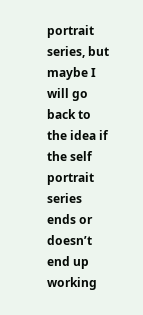portrait series, but maybe I will go back to the idea if the self portrait series ends or doesn’t end up working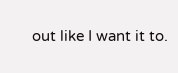out like I want it to.